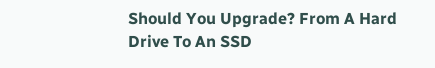Should You Upgrade? From A Hard Drive To An SSD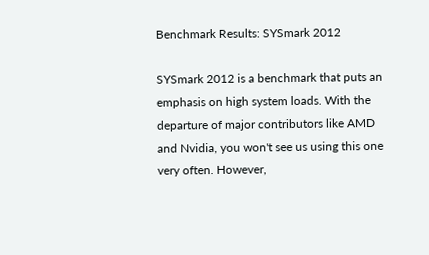Benchmark Results: SYSmark 2012

SYSmark 2012 is a benchmark that puts an emphasis on high system loads. With the departure of major contributors like AMD and Nvidia, you won't see us using this one very often. However,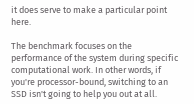it does serve to make a particular point here.

The benchmark focuses on the performance of the system during specific computational work. In other words, if you're processor-bound, switching to an SSD isn't going to help you out at all.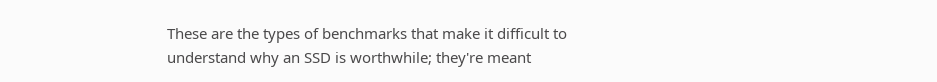These are the types of benchmarks that make it difficult to understand why an SSD is worthwhile; they're meant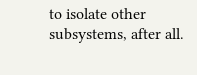to isolate other subsystems, after all.